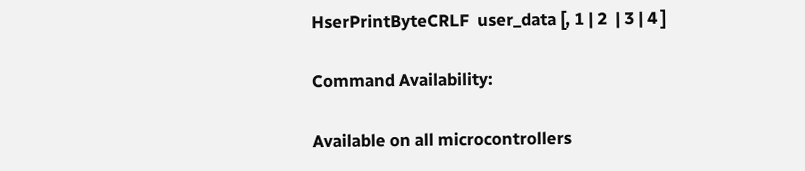HserPrintByteCRLF  user_data [, 1 | 2  | 3 | 4 ]

Command Availability:

Available on all microcontrollers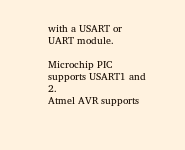with a USART or UART module.

Microchip PIC supports USART1 and 2.
Atmel AVR supports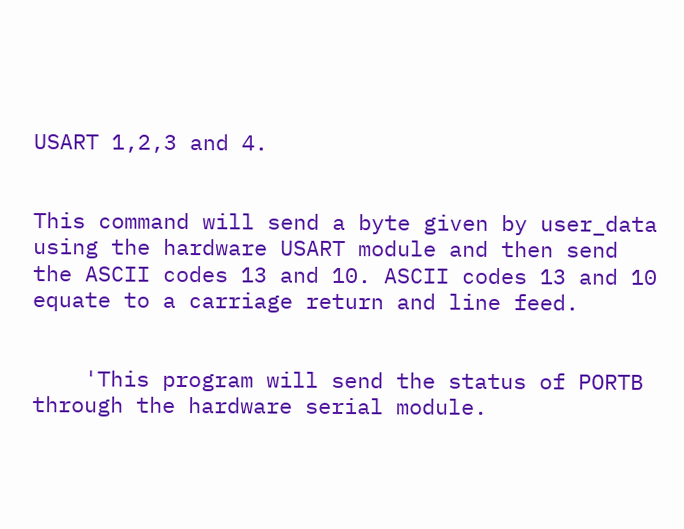USART 1,2,3 and 4.


This command will send a byte given by user_data using the hardware USART module and then send the ASCII codes 13 and 10. ASCII codes 13 and 10 equate to a carriage return and line feed.


    'This program will send the status of PORTB through the hardware serial module.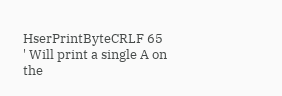HserPrintByteCRLF 65    ' Will print a single A on the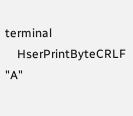terminal
    HserPrintByteCRLF "A"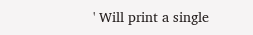' Will print a single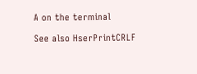A on the terminal

See also HserPrintCRLF